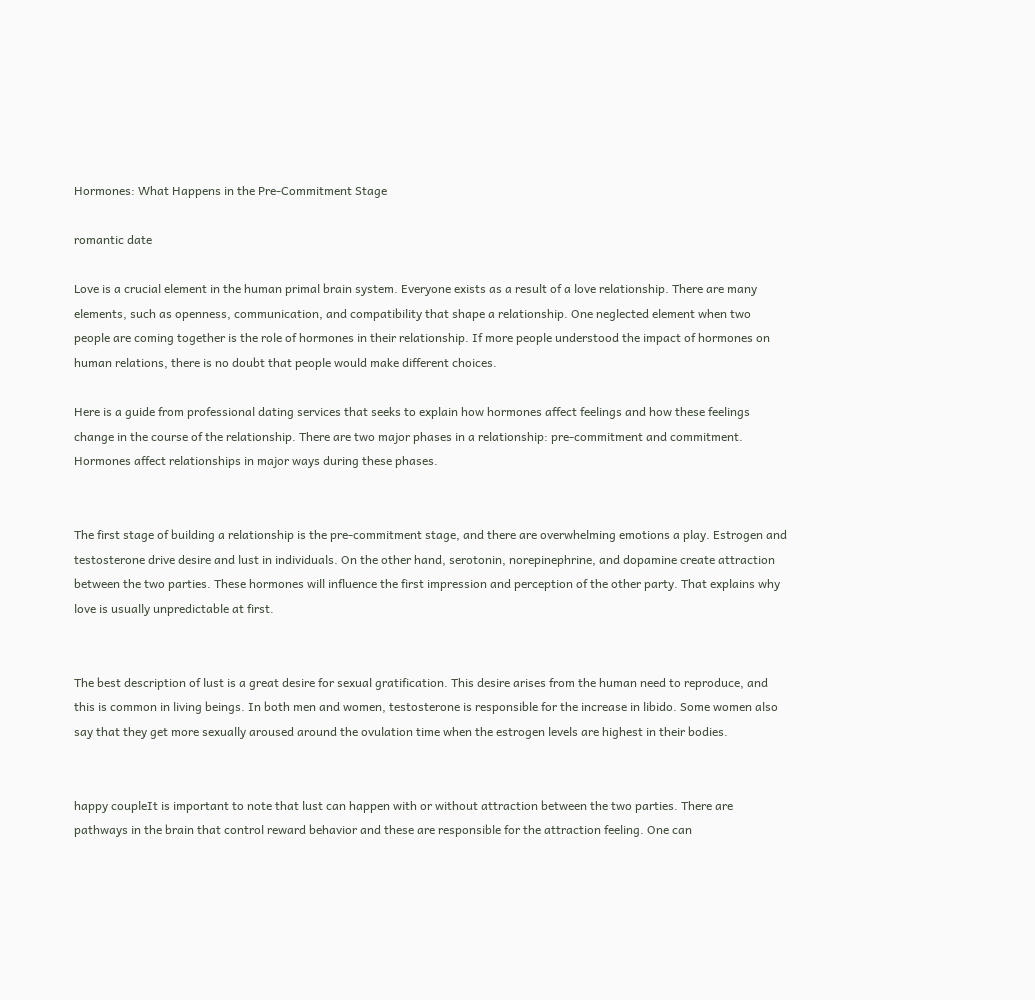Hormones: What Happens in the Pre-Commitment Stage

romantic date

Love is a crucial element in the human primal brain system. Everyone exists as a result of a love relationship. There are many elements, such as openness, communication, and compatibility that shape a relationship. One neglected element when two people are coming together is the role of hormones in their relationship. If more people understood the impact of hormones on human relations, there is no doubt that people would make different choices.

Here is a guide from professional dating services that seeks to explain how hormones affect feelings and how these feelings change in the course of the relationship. There are two major phases in a relationship: pre-commitment and commitment. Hormones affect relationships in major ways during these phases.


The first stage of building a relationship is the pre-commitment stage, and there are overwhelming emotions a play. Estrogen and testosterone drive desire and lust in individuals. On the other hand, serotonin, norepinephrine, and dopamine create attraction between the two parties. These hormones will influence the first impression and perception of the other party. That explains why love is usually unpredictable at first.


The best description of lust is a great desire for sexual gratification. This desire arises from the human need to reproduce, and this is common in living beings. In both men and women, testosterone is responsible for the increase in libido. Some women also say that they get more sexually aroused around the ovulation time when the estrogen levels are highest in their bodies.


happy coupleIt is important to note that lust can happen with or without attraction between the two parties. There are pathways in the brain that control reward behavior and these are responsible for the attraction feeling. One can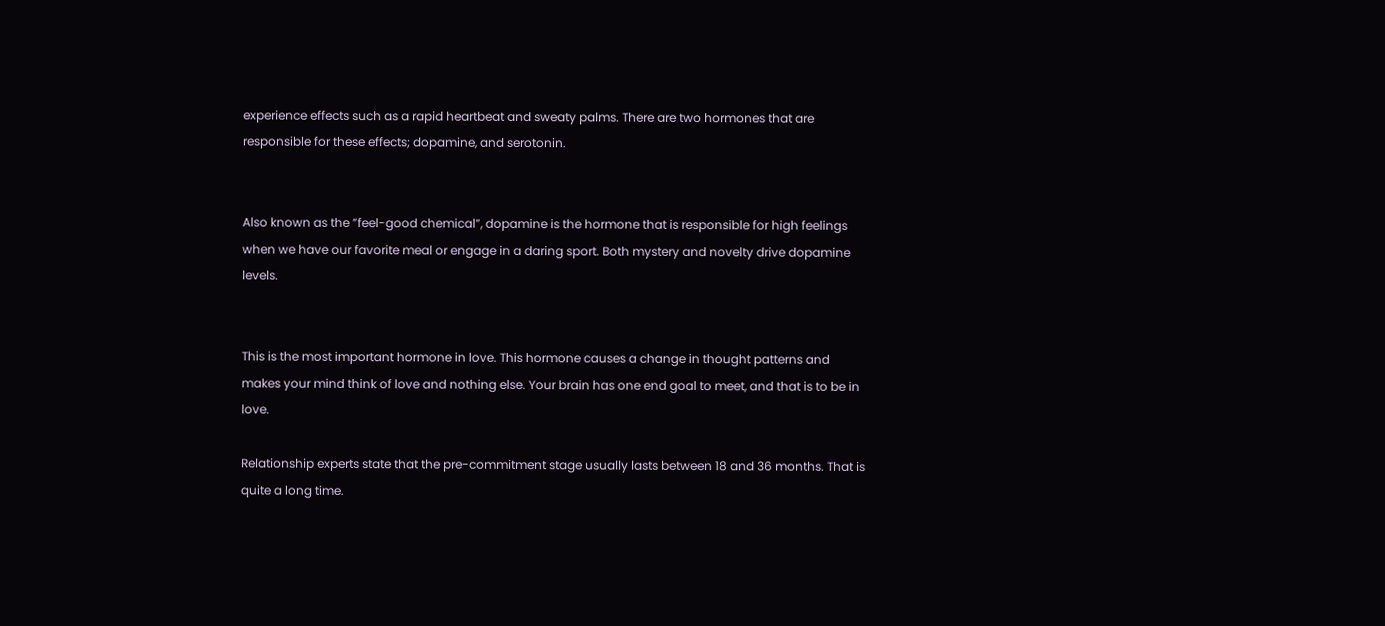experience effects such as a rapid heartbeat and sweaty palms. There are two hormones that are responsible for these effects; dopamine, and serotonin.


Also known as the ”feel-good chemical”, dopamine is the hormone that is responsible for high feelings when we have our favorite meal or engage in a daring sport. Both mystery and novelty drive dopamine levels.


This is the most important hormone in love. This hormone causes a change in thought patterns and makes your mind think of love and nothing else. Your brain has one end goal to meet, and that is to be in love.

Relationship experts state that the pre-commitment stage usually lasts between 18 and 36 months. That is quite a long time.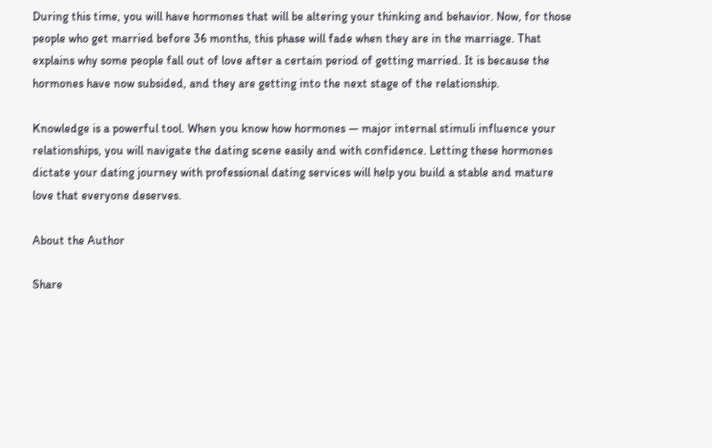During this time, you will have hormones that will be altering your thinking and behavior. Now, for those people who get married before 36 months, this phase will fade when they are in the marriage. That explains why some people fall out of love after a certain period of getting married. It is because the hormones have now subsided, and they are getting into the next stage of the relationship.

Knowledge is a powerful tool. When you know how hormones — major internal stimuli influence your relationships, you will navigate the dating scene easily and with confidence. Letting these hormones dictate your dating journey with professional dating services will help you build a stable and mature love that everyone deserves.

About the Author

Share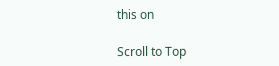this on

Scroll to Top